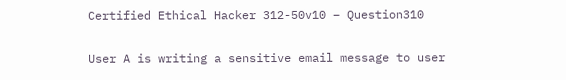Certified Ethical Hacker 312-50v10 – Question310

User A is writing a sensitive email message to user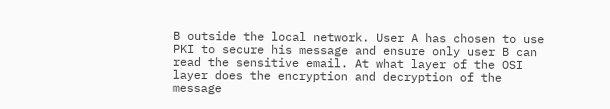B outside the local network. User A has chosen to use PKI to secure his message and ensure only user B can read the sensitive email. At what layer of the OSI layer does the encryption and decryption of the message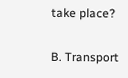take place?

B. Transport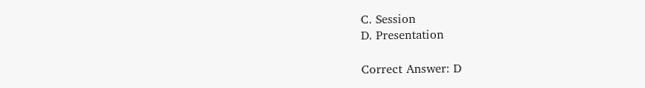C. Session
D. Presentation

Correct Answer: D